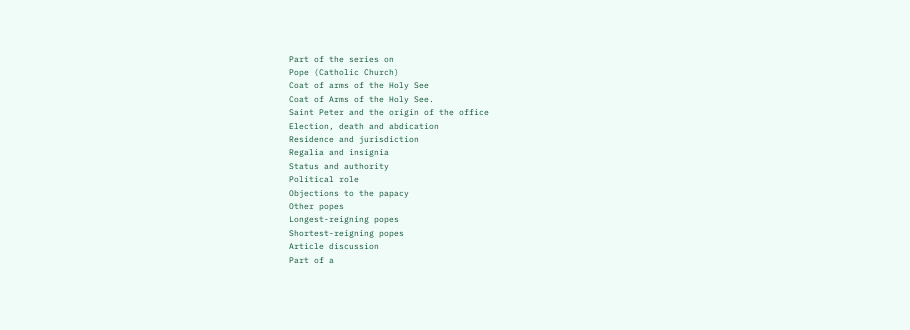Part of the series on
Pope (Catholic Church)
Coat of arms of the Holy See
Coat of Arms of the Holy See.
Saint Peter and the origin of the office
Election, death and abdication
Residence and jurisdiction
Regalia and insignia
Status and authority
Political role
Objections to the papacy
Other popes
Longest-reigning popes
Shortest-reigning popes
Article discussion
Part of a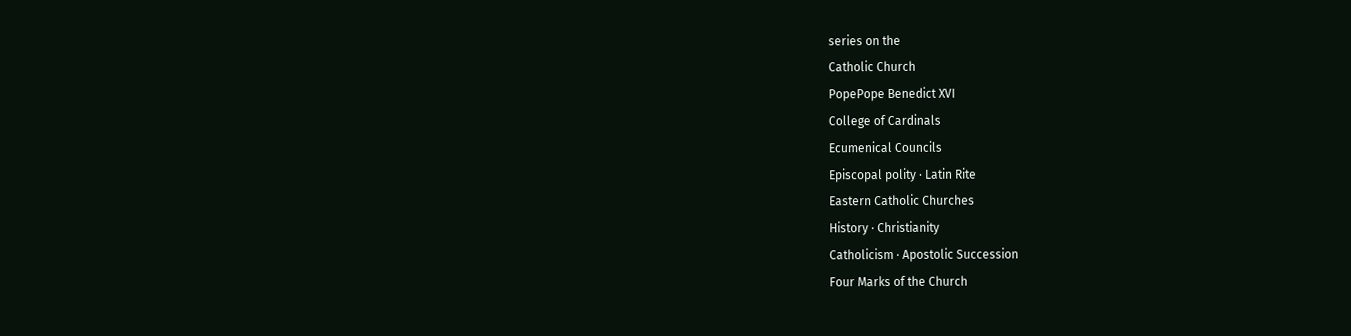series on the
Catholic Church
PopePope Benedict XVI
College of Cardinals
Ecumenical Councils
Episcopal polity · Latin Rite
Eastern Catholic Churches
History · Christianity
Catholicism · Apostolic Succession
Four Marks of the Church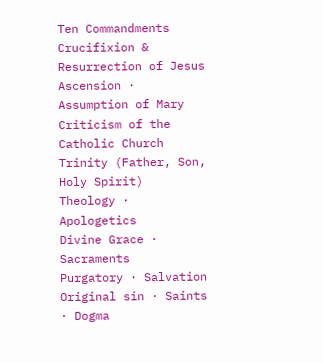Ten Commandments
Crucifixion & Resurrection of Jesus
Ascension · Assumption of Mary
Criticism of the Catholic Church
Trinity (Father, Son, Holy Spirit)
Theology · Apologetics
Divine Grace · Sacraments
Purgatory · Salvation
Original sin · Saints · Dogma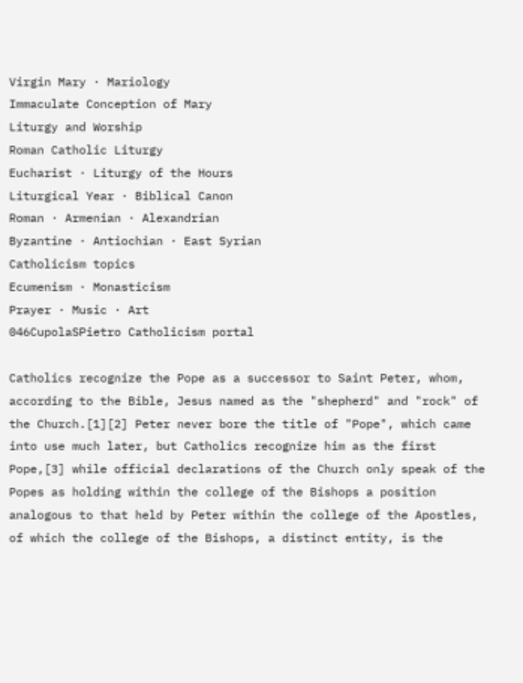Virgin Mary · Mariology
Immaculate Conception of Mary
Liturgy and Worship
Roman Catholic Liturgy
Eucharist · Liturgy of the Hours
Liturgical Year · Biblical Canon
Roman · Armenian · Alexandrian
Byzantine · Antiochian · East Syrian
Catholicism topics
Ecumenism · Monasticism
Prayer · Music · Art
046CupolaSPietro Catholicism portal

Catholics recognize the Pope as a successor to Saint Peter, whom, according to the Bible, Jesus named as the "shepherd" and "rock" of the Church.[1][2] Peter never bore the title of "Pope", which came into use much later, but Catholics recognize him as the first Pope,[3] while official declarations of the Church only speak of the Popes as holding within the college of the Bishops a position analogous to that held by Peter within the college of the Apostles, of which the college of the Bishops, a distinct entity, is the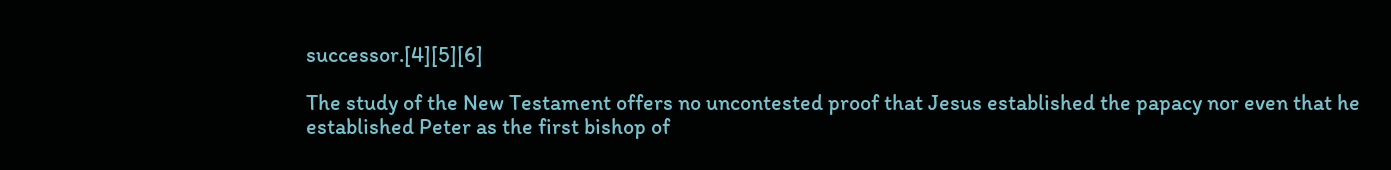successor.[4][5][6]

The study of the New Testament offers no uncontested proof that Jesus established the papacy nor even that he established Peter as the first bishop of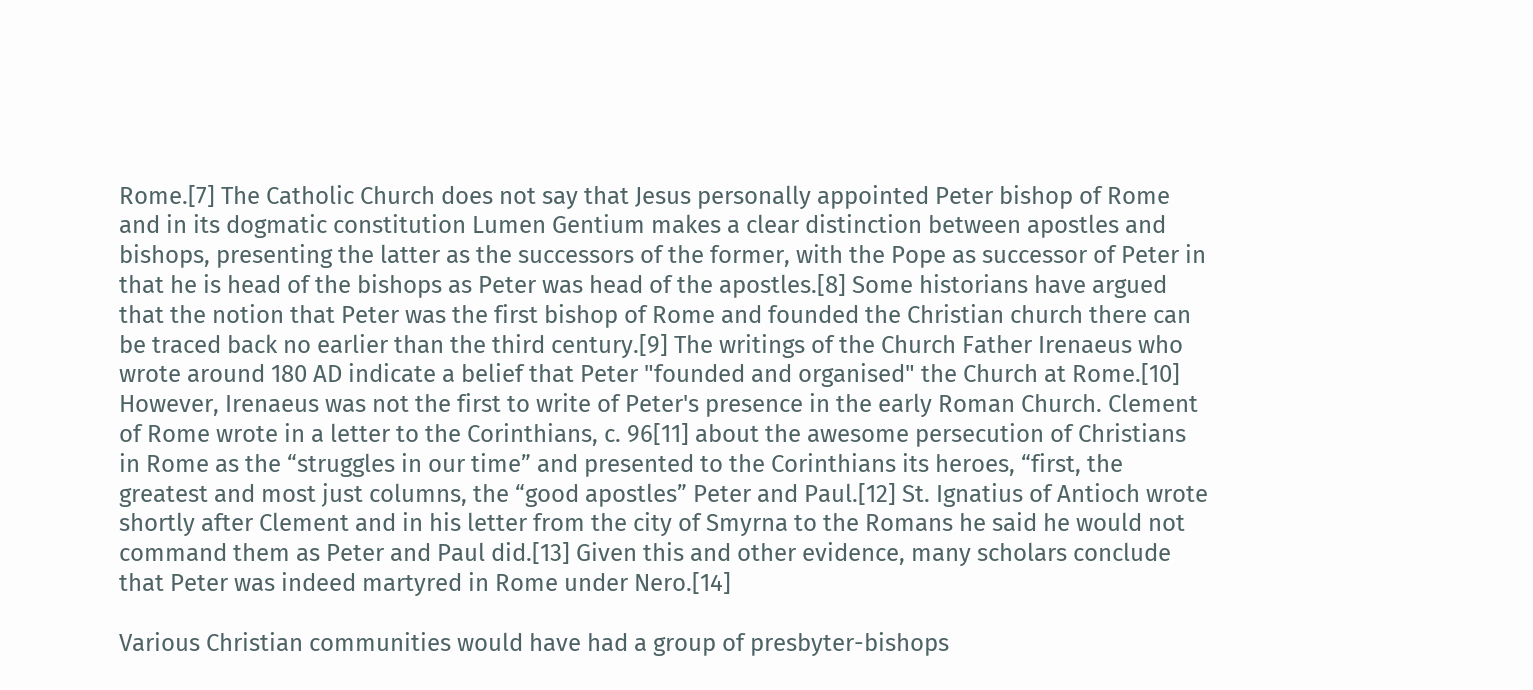Rome.[7] The Catholic Church does not say that Jesus personally appointed Peter bishop of Rome and in its dogmatic constitution Lumen Gentium makes a clear distinction between apostles and bishops, presenting the latter as the successors of the former, with the Pope as successor of Peter in that he is head of the bishops as Peter was head of the apostles.[8] Some historians have argued that the notion that Peter was the first bishop of Rome and founded the Christian church there can be traced back no earlier than the third century.[9] The writings of the Church Father Irenaeus who wrote around 180 AD indicate a belief that Peter "founded and organised" the Church at Rome.[10] However, Irenaeus was not the first to write of Peter's presence in the early Roman Church. Clement of Rome wrote in a letter to the Corinthians, c. 96[11] about the awesome persecution of Christians in Rome as the “struggles in our time” and presented to the Corinthians its heroes, “first, the greatest and most just columns, the “good apostles” Peter and Paul.[12] St. Ignatius of Antioch wrote shortly after Clement and in his letter from the city of Smyrna to the Romans he said he would not command them as Peter and Paul did.[13] Given this and other evidence, many scholars conclude that Peter was indeed martyred in Rome under Nero.[14]

Various Christian communities would have had a group of presbyter-bishops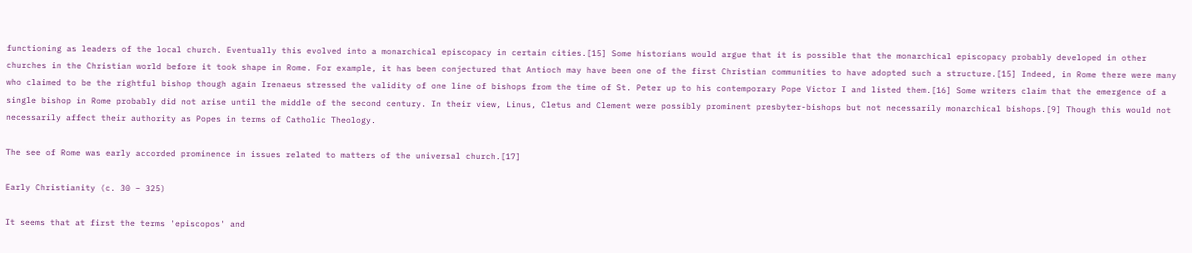functioning as leaders of the local church. Eventually this evolved into a monarchical episcopacy in certain cities.[15] Some historians would argue that it is possible that the monarchical episcopacy probably developed in other churches in the Christian world before it took shape in Rome. For example, it has been conjectured that Antioch may have been one of the first Christian communities to have adopted such a structure.[15] Indeed, in Rome there were many who claimed to be the rightful bishop though again Irenaeus stressed the validity of one line of bishops from the time of St. Peter up to his contemporary Pope Victor I and listed them.[16] Some writers claim that the emergence of a single bishop in Rome probably did not arise until the middle of the second century. In their view, Linus, Cletus and Clement were possibly prominent presbyter-bishops but not necessarily monarchical bishops.[9] Though this would not necessarily affect their authority as Popes in terms of Catholic Theology.

The see of Rome was early accorded prominence in issues related to matters of the universal church.[17]

Early Christianity (c. 30 – 325)

It seems that at first the terms 'episcopos' and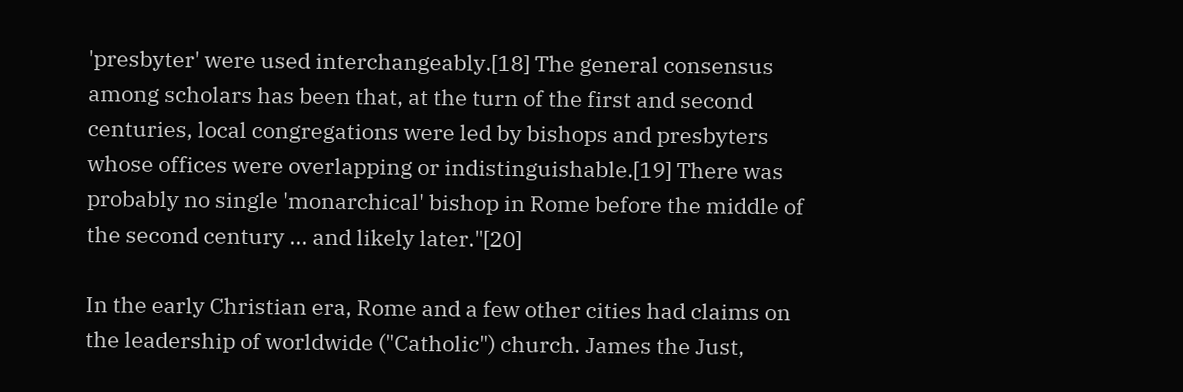'presbyter' were used interchangeably.[18] The general consensus among scholars has been that, at the turn of the first and second centuries, local congregations were led by bishops and presbyters whose offices were overlapping or indistinguishable.[19] There was probably no single 'monarchical' bishop in Rome before the middle of the second century ... and likely later."[20]

In the early Christian era, Rome and a few other cities had claims on the leadership of worldwide ("Catholic") church. James the Just,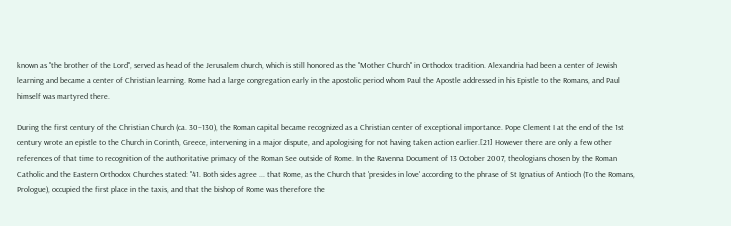known as "the brother of the Lord", served as head of the Jerusalem church, which is still honored as the "Mother Church" in Orthodox tradition. Alexandria had been a center of Jewish learning and became a center of Christian learning. Rome had a large congregation early in the apostolic period whom Paul the Apostle addressed in his Epistle to the Romans, and Paul himself was martyred there.

During the first century of the Christian Church (ca. 30–130), the Roman capital became recognized as a Christian center of exceptional importance. Pope Clement I at the end of the 1st century wrote an epistle to the Church in Corinth, Greece, intervening in a major dispute, and apologising for not having taken action earlier.[21] However there are only a few other references of that time to recognition of the authoritative primacy of the Roman See outside of Rome. In the Ravenna Document of 13 October 2007, theologians chosen by the Roman Catholic and the Eastern Orthodox Churches stated: "41. Both sides agree ... that Rome, as the Church that 'presides in love' according to the phrase of St Ignatius of Antioch (To the Romans, Prologue), occupied the first place in the taxis, and that the bishop of Rome was therefore the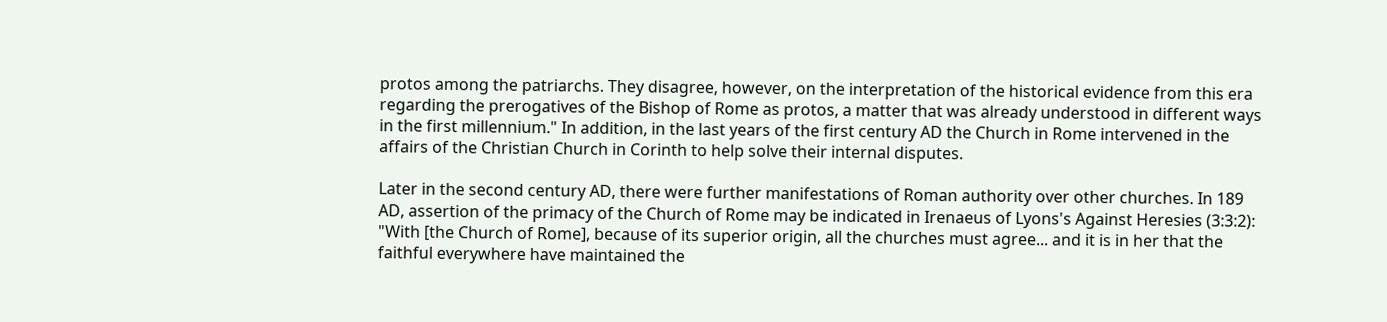protos among the patriarchs. They disagree, however, on the interpretation of the historical evidence from this era regarding the prerogatives of the Bishop of Rome as protos, a matter that was already understood in different ways in the first millennium." In addition, in the last years of the first century AD the Church in Rome intervened in the affairs of the Christian Church in Corinth to help solve their internal disputes.

Later in the second century AD, there were further manifestations of Roman authority over other churches. In 189 AD, assertion of the primacy of the Church of Rome may be indicated in Irenaeus of Lyons's Against Heresies (3:3:2): "With [the Church of Rome], because of its superior origin, all the churches must agree... and it is in her that the faithful everywhere have maintained the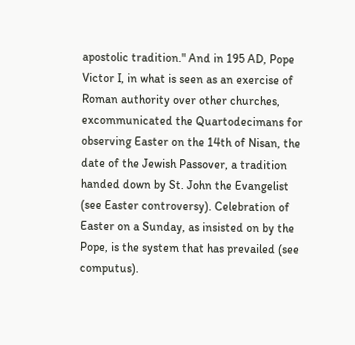apostolic tradition." And in 195 AD, Pope Victor I, in what is seen as an exercise of Roman authority over other churches, excommunicated the Quartodecimans for observing Easter on the 14th of Nisan, the date of the Jewish Passover, a tradition handed down by St. John the Evangelist (see Easter controversy). Celebration of Easter on a Sunday, as insisted on by the Pope, is the system that has prevailed (see computus).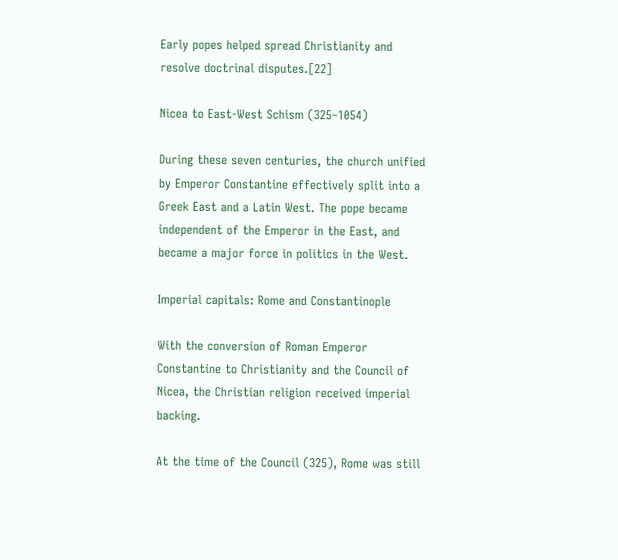Early popes helped spread Christianity and resolve doctrinal disputes.[22]

Nicea to East-West Schism (325–1054)

During these seven centuries, the church unified by Emperor Constantine effectively split into a Greek East and a Latin West. The pope became independent of the Emperor in the East, and became a major force in politics in the West.

Imperial capitals: Rome and Constantinople

With the conversion of Roman Emperor Constantine to Christianity and the Council of Nicea, the Christian religion received imperial backing.

At the time of the Council (325), Rome was still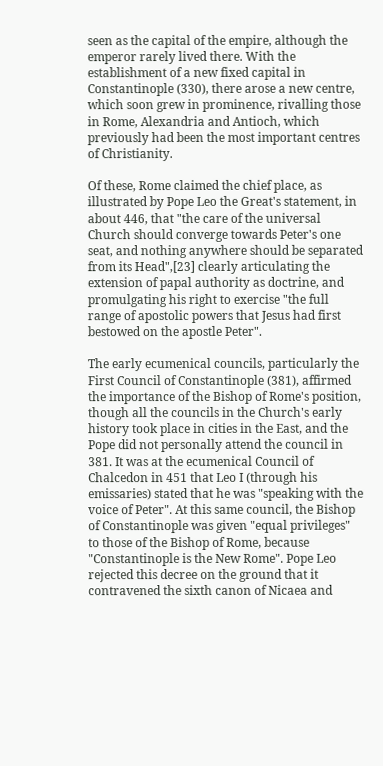seen as the capital of the empire, although the emperor rarely lived there. With the establishment of a new fixed capital in Constantinople (330), there arose a new centre, which soon grew in prominence, rivalling those in Rome, Alexandria and Antioch, which previously had been the most important centres of Christianity.

Of these, Rome claimed the chief place, as illustrated by Pope Leo the Great's statement, in about 446, that "the care of the universal Church should converge towards Peter's one seat, and nothing anywhere should be separated from its Head",[23] clearly articulating the extension of papal authority as doctrine, and promulgating his right to exercise "the full range of apostolic powers that Jesus had first bestowed on the apostle Peter".

The early ecumenical councils, particularly the First Council of Constantinople (381), affirmed the importance of the Bishop of Rome's position, though all the councils in the Church's early history took place in cities in the East, and the Pope did not personally attend the council in 381. It was at the ecumenical Council of Chalcedon in 451 that Leo I (through his emissaries) stated that he was "speaking with the voice of Peter". At this same council, the Bishop of Constantinople was given "equal privileges" to those of the Bishop of Rome, because "Constantinople is the New Rome". Pope Leo rejected this decree on the ground that it contravened the sixth canon of Nicaea and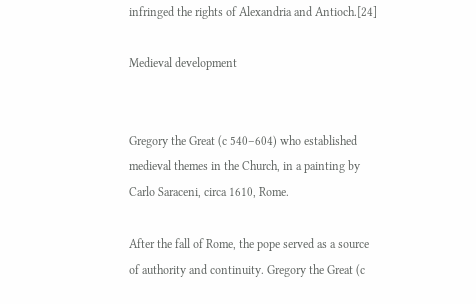infringed the rights of Alexandria and Antioch.[24]

Medieval development


Gregory the Great (c 540–604) who established medieval themes in the Church, in a painting by Carlo Saraceni, circa 1610, Rome.

After the fall of Rome, the pope served as a source of authority and continuity. Gregory the Great (c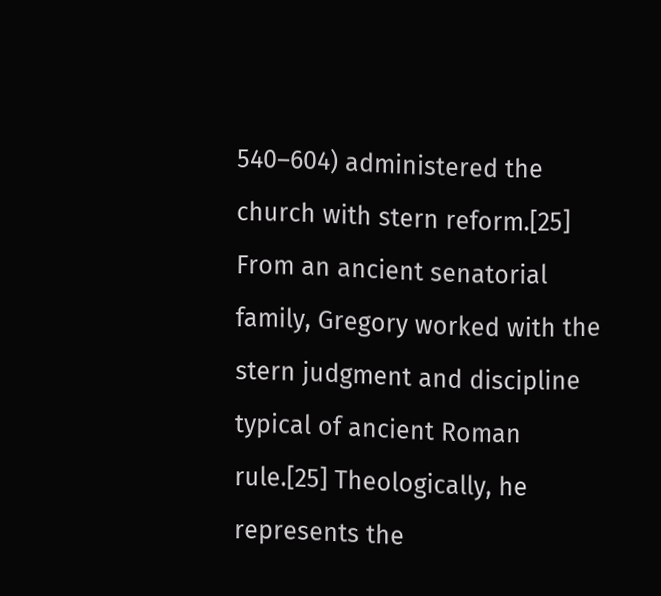540–604) administered the church with stern reform.[25] From an ancient senatorial family, Gregory worked with the stern judgment and discipline typical of ancient Roman rule.[25] Theologically, he represents the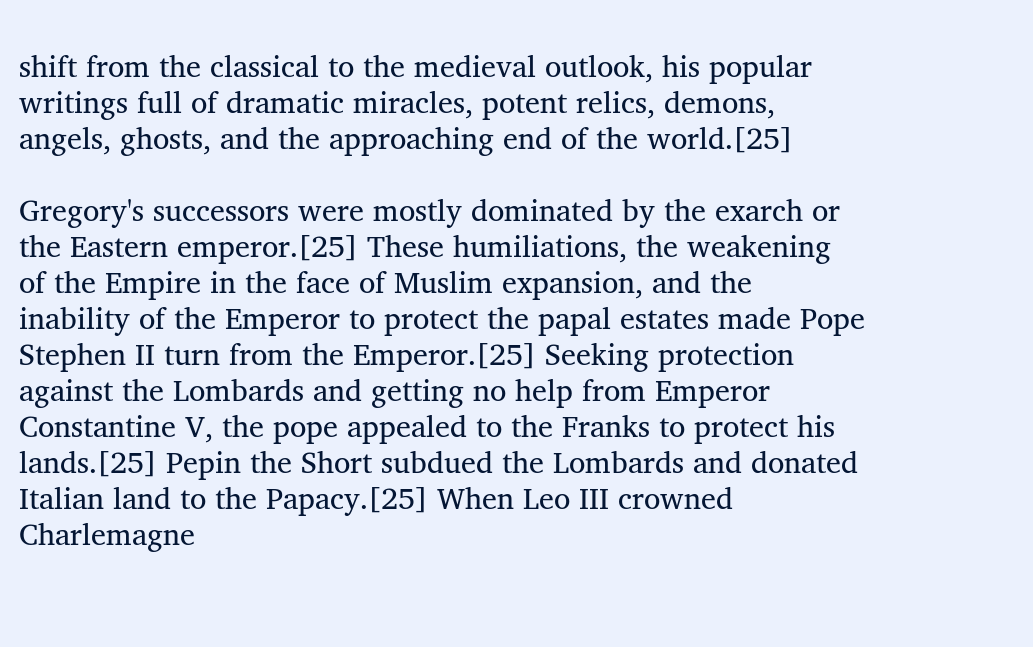shift from the classical to the medieval outlook, his popular writings full of dramatic miracles, potent relics, demons, angels, ghosts, and the approaching end of the world.[25]

Gregory's successors were mostly dominated by the exarch or the Eastern emperor.[25] These humiliations, the weakening of the Empire in the face of Muslim expansion, and the inability of the Emperor to protect the papal estates made Pope Stephen II turn from the Emperor.[25] Seeking protection against the Lombards and getting no help from Emperor Constantine V, the pope appealed to the Franks to protect his lands.[25] Pepin the Short subdued the Lombards and donated Italian land to the Papacy.[25] When Leo III crowned Charlemagne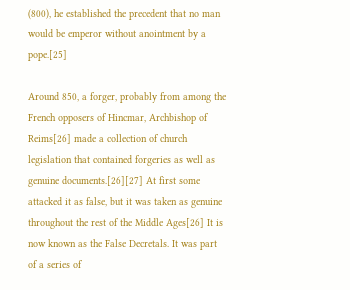(800), he established the precedent that no man would be emperor without anointment by a pope.[25]

Around 850, a forger, probably from among the French opposers of Hincmar, Archbishop of Reims[26] made a collection of church legislation that contained forgeries as well as genuine documents.[26][27] At first some attacked it as false, but it was taken as genuine throughout the rest of the Middle Ages[26] It is now known as the False Decretals. It was part of a series of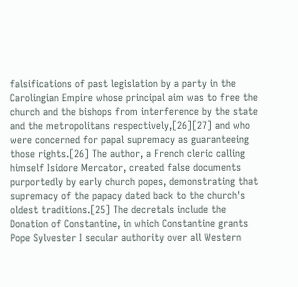falsifications of past legislation by a party in the Carolingian Empire whose principal aim was to free the church and the bishops from interference by the state and the metropolitans respectively,[26][27] and who were concerned for papal supremacy as guaranteeing those rights.[26] The author, a French cleric calling himself Isidore Mercator, created false documents purportedly by early church popes, demonstrating that supremacy of the papacy dated back to the church's oldest traditions.[25] The decretals include the Donation of Constantine, in which Constantine grants Pope Sylvester I secular authority over all Western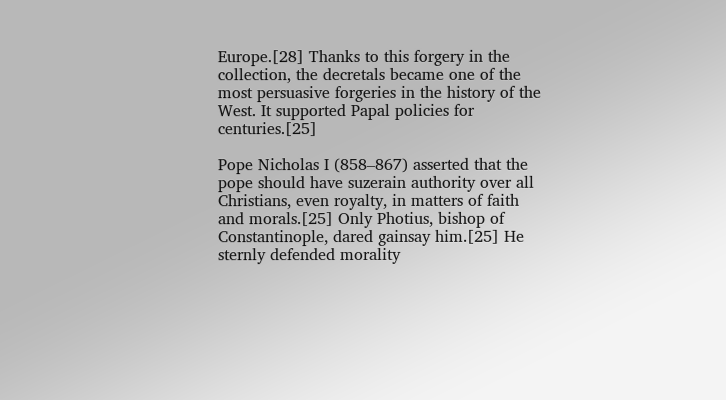Europe.[28] Thanks to this forgery in the collection, the decretals became one of the most persuasive forgeries in the history of the West. It supported Papal policies for centuries.[25]

Pope Nicholas I (858–867) asserted that the pope should have suzerain authority over all Christians, even royalty, in matters of faith and morals.[25] Only Photius, bishop of Constantinople, dared gainsay him.[25] He sternly defended morality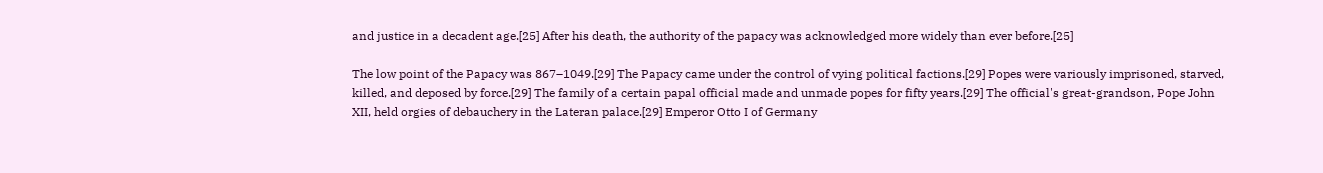and justice in a decadent age.[25] After his death, the authority of the papacy was acknowledged more widely than ever before.[25]

The low point of the Papacy was 867–1049.[29] The Papacy came under the control of vying political factions.[29] Popes were variously imprisoned, starved, killed, and deposed by force.[29] The family of a certain papal official made and unmade popes for fifty years.[29] The official's great-grandson, Pope John XII, held orgies of debauchery in the Lateran palace.[29] Emperor Otto I of Germany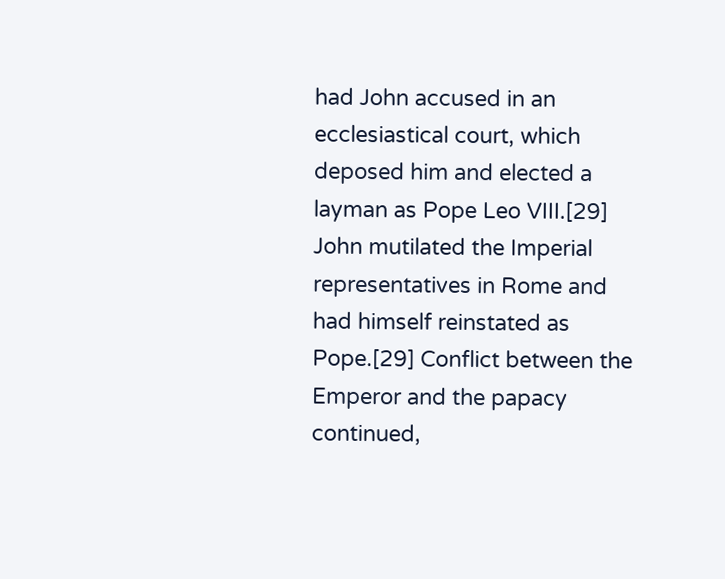had John accused in an ecclesiastical court, which deposed him and elected a layman as Pope Leo VIII.[29] John mutilated the Imperial representatives in Rome and had himself reinstated as Pope.[29] Conflict between the Emperor and the papacy continued,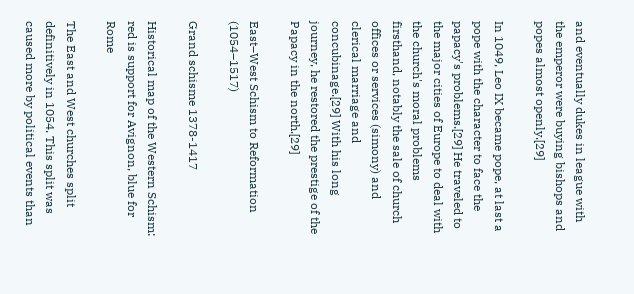and eventually dukes in league with the emperor were buying bishops and popes almost openly.[29]

In 1049, Leo IX became pope, at last a pope with the character to face the papacy's problems.[29] He traveled to the major cities of Europe to deal with the church's moral problems firsthand, notably the sale of church offices or services (simony) and clerical marriage and concubinage.[29] With his long journey, he restored the prestige of the Papacy in the north.[29]

East–West Schism to Reformation (1054–1517)

Grand schisme 1378-1417

Historical map of the Western Schism: red is support for Avignon, blue for Rome

The East and West churches split definitively in 1054. This split was caused more by political events than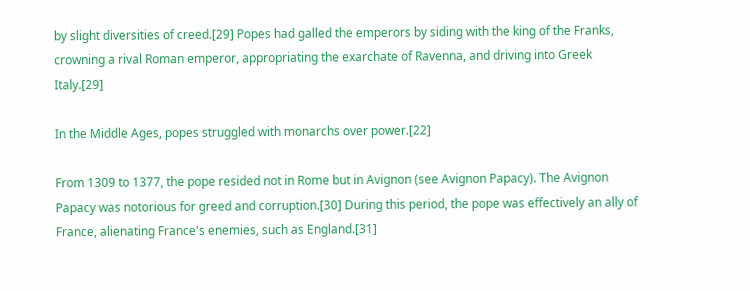by slight diversities of creed.[29] Popes had galled the emperors by siding with the king of the Franks, crowning a rival Roman emperor, appropriating the exarchate of Ravenna, and driving into Greek Italy.[29]

In the Middle Ages, popes struggled with monarchs over power.[22]

From 1309 to 1377, the pope resided not in Rome but in Avignon (see Avignon Papacy). The Avignon Papacy was notorious for greed and corruption.[30] During this period, the pope was effectively an ally of France, alienating France's enemies, such as England.[31]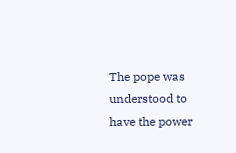The pope was understood to have the power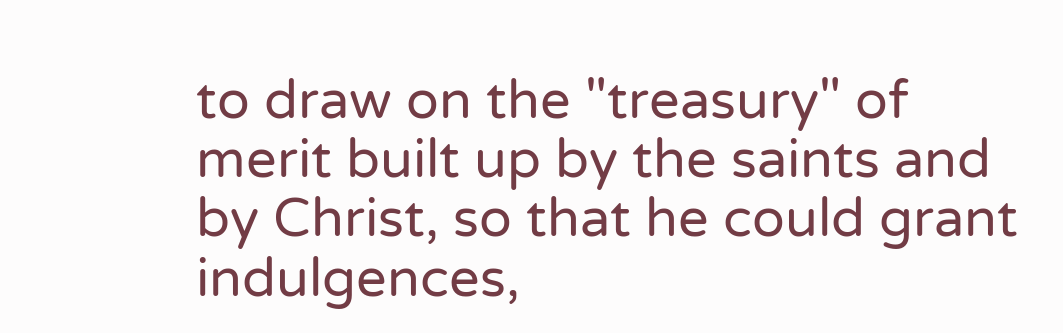to draw on the "treasury" of merit built up by the saints and by Christ, so that he could grant indulgences,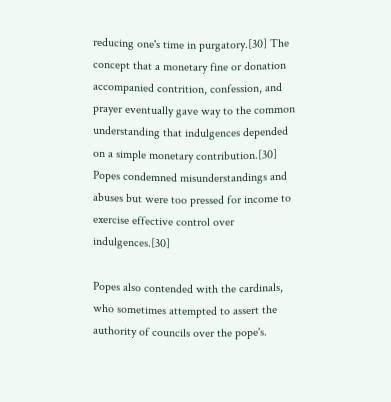reducing one's time in purgatory.[30] The concept that a monetary fine or donation accompanied contrition, confession, and prayer eventually gave way to the common understanding that indulgences depended on a simple monetary contribution.[30] Popes condemned misunderstandings and abuses but were too pressed for income to exercise effective control over indulgences.[30]

Popes also contended with the cardinals, who sometimes attempted to assert the authority of councils over the pope's.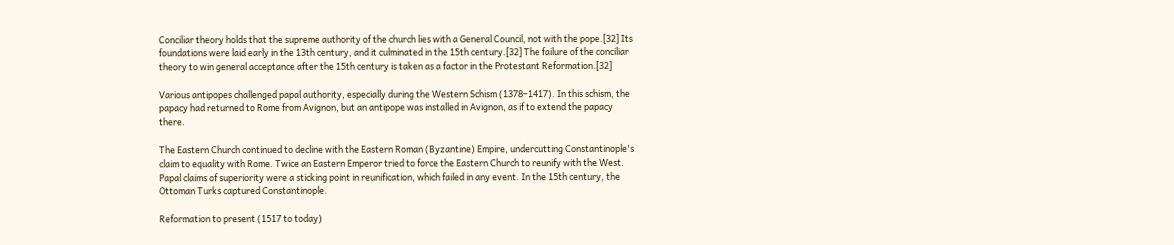Conciliar theory holds that the supreme authority of the church lies with a General Council, not with the pope.[32] Its foundations were laid early in the 13th century, and it culminated in the 15th century.[32] The failure of the conciliar theory to win general acceptance after the 15th century is taken as a factor in the Protestant Reformation.[32]

Various antipopes challenged papal authority, especially during the Western Schism (1378–1417). In this schism, the papacy had returned to Rome from Avignon, but an antipope was installed in Avignon, as if to extend the papacy there.

The Eastern Church continued to decline with the Eastern Roman (Byzantine) Empire, undercutting Constantinople's claim to equality with Rome. Twice an Eastern Emperor tried to force the Eastern Church to reunify with the West. Papal claims of superiority were a sticking point in reunification, which failed in any event. In the 15th century, the Ottoman Turks captured Constantinople.

Reformation to present (1517 to today)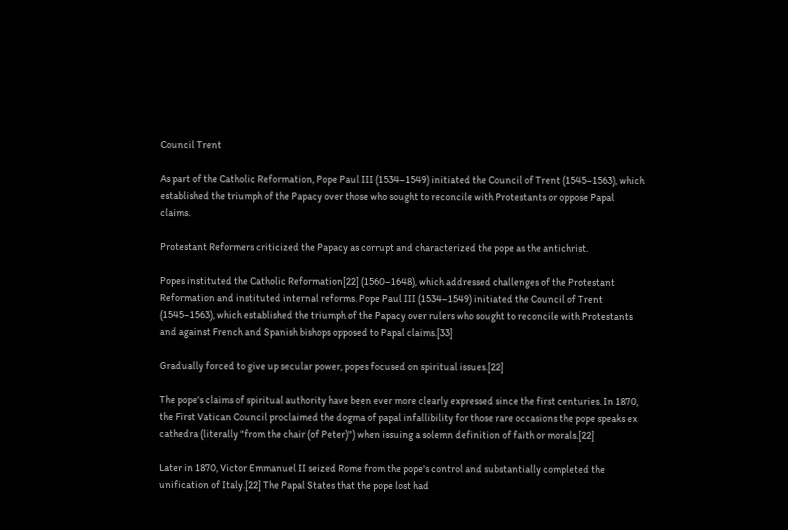Council Trent

As part of the Catholic Reformation, Pope Paul III (1534–1549) initiated the Council of Trent (1545–1563), which established the triumph of the Papacy over those who sought to reconcile with Protestants or oppose Papal claims.

Protestant Reformers criticized the Papacy as corrupt and characterized the pope as the antichrist.

Popes instituted the Catholic Reformation[22] (1560–1648), which addressed challenges of the Protestant Reformation and instituted internal reforms. Pope Paul III (1534–1549) initiated the Council of Trent (1545–1563), which established the triumph of the Papacy over rulers who sought to reconcile with Protestants and against French and Spanish bishops opposed to Papal claims.[33]

Gradually forced to give up secular power, popes focused on spiritual issues.[22]

The pope's claims of spiritual authority have been ever more clearly expressed since the first centuries. In 1870, the First Vatican Council proclaimed the dogma of papal infallibility for those rare occasions the pope speaks ex cathedra (literally "from the chair (of Peter)") when issuing a solemn definition of faith or morals.[22]

Later in 1870, Victor Emmanuel II seized Rome from the pope's control and substantially completed the unification of Italy.[22] The Papal States that the pope lost had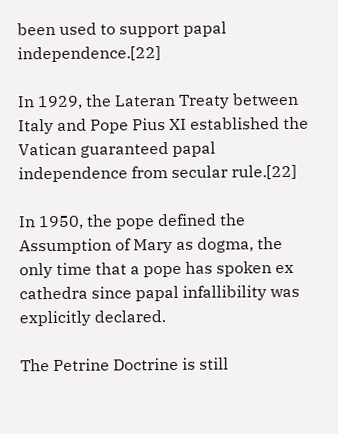been used to support papal independence.[22]

In 1929, the Lateran Treaty between Italy and Pope Pius XI established the Vatican guaranteed papal independence from secular rule.[22]

In 1950, the pope defined the Assumption of Mary as dogma, the only time that a pope has spoken ex cathedra since papal infallibility was explicitly declared.

The Petrine Doctrine is still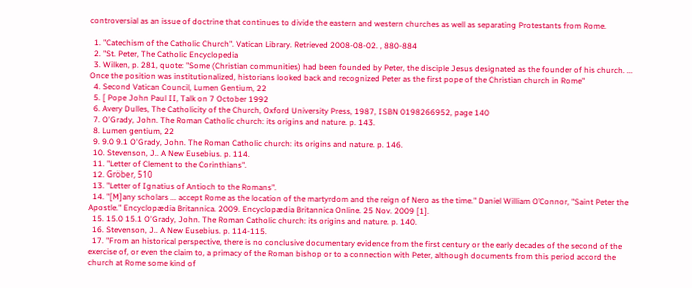controversial as an issue of doctrine that continues to divide the eastern and western churches as well as separating Protestants from Rome.

  1. "Catechism of the Catholic Church". Vatican Library. Retrieved 2008-08-02. , 880-884
  2. "St. Peter, The Catholic Encyclopedia
  3. Wilken, p. 281, quote: "Some (Christian communities) had been founded by Peter, the disciple Jesus designated as the founder of his church. ... Once the position was institutionalized, historians looked back and recognized Peter as the first pope of the Christian church in Rome"
  4. Second Vatican Council, Lumen Gentium, 22
  5. [ Pope John Paul II, Talk on 7 October 1992
  6. Avery Dulles, The Catholicity of the Church, Oxford University Press, 1987, ISBN 0198266952, page 140
  7. O'Grady, John. The Roman Catholic church: its origins and nature. p. 143.
  8. Lumen gentium, 22
  9. 9.0 9.1 O'Grady, John. The Roman Catholic church: its origins and nature. p. 146.
  10. Stevenson, J.. A New Eusebius. p. 114.
  11. "Letter of Clement to the Corinthians".
  12. Gröber, 510
  13. "Letter of Ignatius of Antioch to the Romans".
  14. "[M]any scholars ... accept Rome as the location of the martyrdom and the reign of Nero as the time." Daniel William O’Connor, "Saint Peter the Apostle." Encyclopædia Britannica. 2009. Encyclopædia Britannica Online. 25 Nov. 2009 [1].
  15. 15.0 15.1 O'Grady, John. The Roman Catholic church: its origins and nature. p. 140.
  16. Stevenson, J.. A New Eusebius. p. 114-115.
  17. "From an historical perspective, there is no conclusive documentary evidence from the first century or the early decades of the second of the exercise of, or even the claim to, a primacy of the Roman bishop or to a connection with Peter, although documents from this period accord the church at Rome some kind of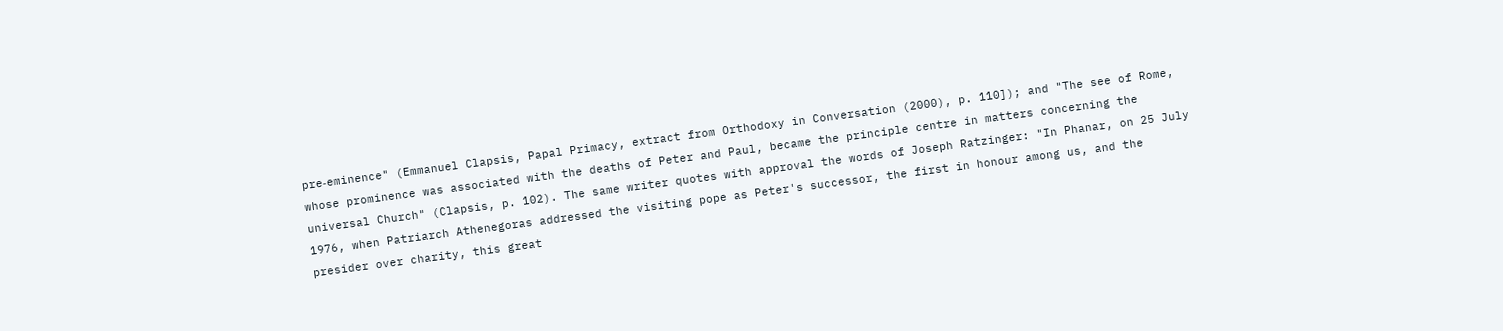pre‑eminence" (Emmanuel Clapsis, Papal Primacy, extract from Orthodoxy in Conversation (2000), p. 110]); and "The see of Rome, whose prominence was associated with the deaths of Peter and Paul, became the principle centre in matters concerning the universal Church" (Clapsis, p. 102). The same writer quotes with approval the words of Joseph Ratzinger: "In Phanar, on 25 July 1976, when Patriarch Athenegoras addressed the visiting pope as Peter's successor, the first in honour among us, and the presider over charity, this great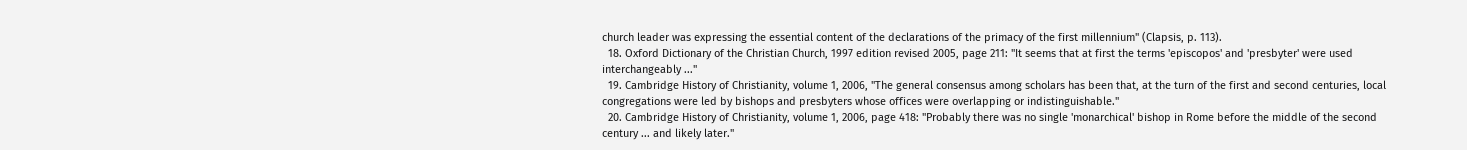church leader was expressing the essential content of the declarations of the primacy of the first millennium" (Clapsis, p. 113).
  18. Oxford Dictionary of the Christian Church, 1997 edition revised 2005, page 211: "It seems that at first the terms 'episcopos' and 'presbyter' were used interchangeably ..."
  19. Cambridge History of Christianity, volume 1, 2006, "The general consensus among scholars has been that, at the turn of the first and second centuries, local congregations were led by bishops and presbyters whose offices were overlapping or indistinguishable."
  20. Cambridge History of Christianity, volume 1, 2006, page 418: "Probably there was no single 'monarchical' bishop in Rome before the middle of the second century ... and likely later."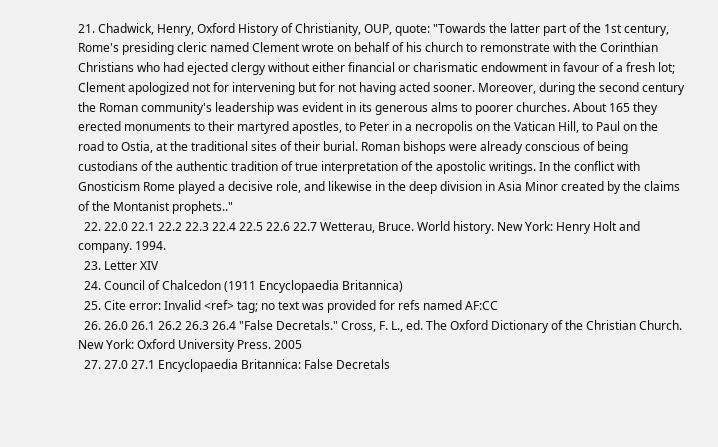21. Chadwick, Henry, Oxford History of Christianity, OUP, quote: "Towards the latter part of the 1st century, Rome's presiding cleric named Clement wrote on behalf of his church to remonstrate with the Corinthian Christians who had ejected clergy without either financial or charismatic endowment in favour of a fresh lot; Clement apologized not for intervening but for not having acted sooner. Moreover, during the second century the Roman community's leadership was evident in its generous alms to poorer churches. About 165 they erected monuments to their martyred apostles, to Peter in a necropolis on the Vatican Hill, to Paul on the road to Ostia, at the traditional sites of their burial. Roman bishops were already conscious of being custodians of the authentic tradition of true interpretation of the apostolic writings. In the conflict with Gnosticism Rome played a decisive role, and likewise in the deep division in Asia Minor created by the claims of the Montanist prophets.."
  22. 22.0 22.1 22.2 22.3 22.4 22.5 22.6 22.7 Wetterau, Bruce. World history. New York: Henry Holt and company. 1994.
  23. Letter XIV
  24. Council of Chalcedon (1911 Encyclopaedia Britannica)
  25. Cite error: Invalid <ref> tag; no text was provided for refs named AF:CC
  26. 26.0 26.1 26.2 26.3 26.4 "False Decretals." Cross, F. L., ed. The Oxford Dictionary of the Christian Church. New York: Oxford University Press. 2005
  27. 27.0 27.1 Encyclopaedia Britannica: False Decretals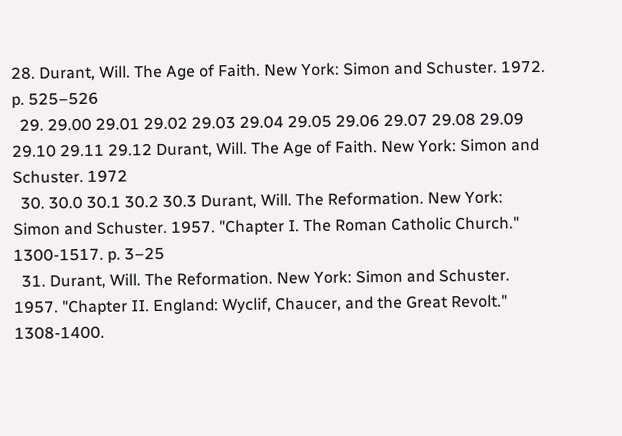28. Durant, Will. The Age of Faith. New York: Simon and Schuster. 1972. p. 525–526
  29. 29.00 29.01 29.02 29.03 29.04 29.05 29.06 29.07 29.08 29.09 29.10 29.11 29.12 Durant, Will. The Age of Faith. New York: Simon and Schuster. 1972
  30. 30.0 30.1 30.2 30.3 Durant, Will. The Reformation. New York: Simon and Schuster. 1957. "Chapter I. The Roman Catholic Church." 1300-1517. p. 3–25
  31. Durant, Will. The Reformation. New York: Simon and Schuster. 1957. "Chapter II. England: Wyclif, Chaucer, and the Great Revolt." 1308-1400.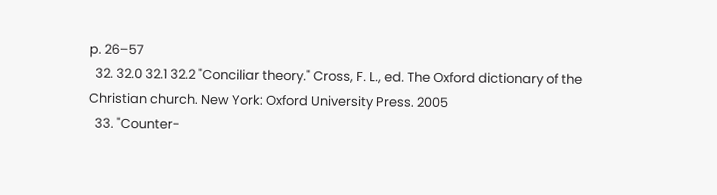p. 26–57
  32. 32.0 32.1 32.2 "Conciliar theory." Cross, F. L., ed. The Oxford dictionary of the Christian church. New York: Oxford University Press. 2005
  33. "Counter-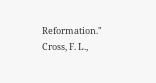Reformation." Cross, F. L.,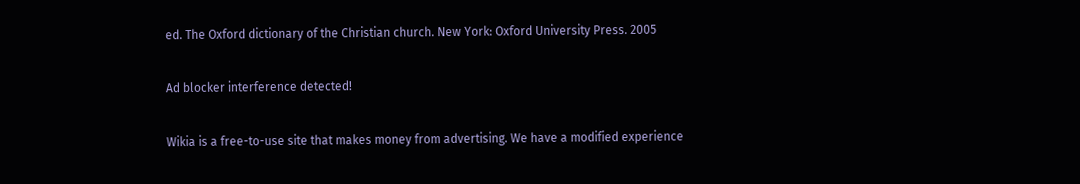ed. The Oxford dictionary of the Christian church. New York: Oxford University Press. 2005

Ad blocker interference detected!

Wikia is a free-to-use site that makes money from advertising. We have a modified experience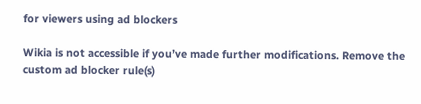for viewers using ad blockers

Wikia is not accessible if you’ve made further modifications. Remove the custom ad blocker rule(s)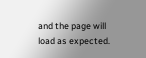and the page will load as expected.